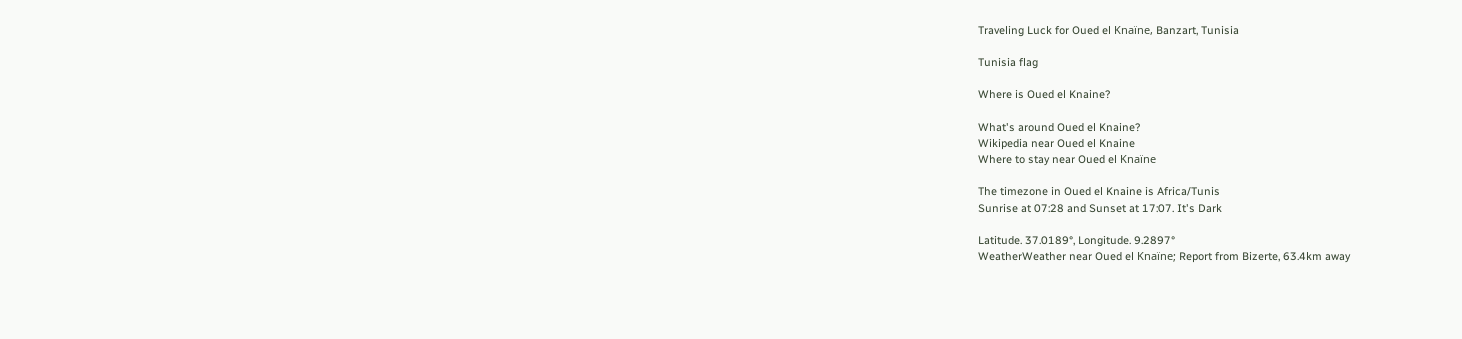Traveling Luck for Oued el Knaïne, Banzart, Tunisia

Tunisia flag

Where is Oued el Knaine?

What's around Oued el Knaine?
Wikipedia near Oued el Knaine
Where to stay near Oued el Knaïne

The timezone in Oued el Knaine is Africa/Tunis
Sunrise at 07:28 and Sunset at 17:07. It's Dark

Latitude. 37.0189°, Longitude. 9.2897°
WeatherWeather near Oued el Knaïne; Report from Bizerte, 63.4km away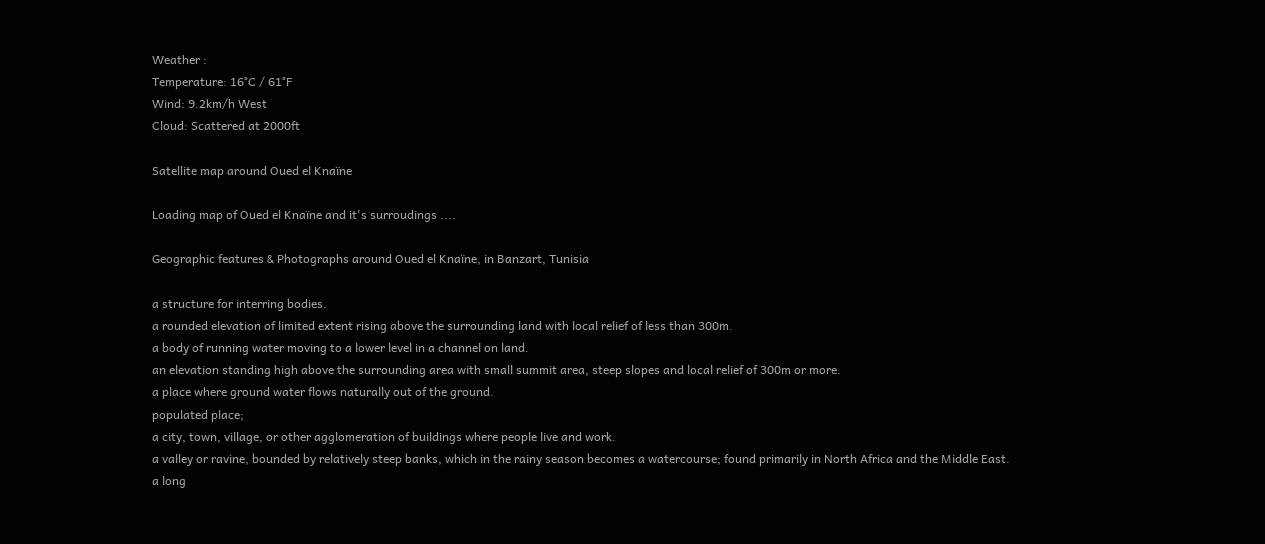Weather :
Temperature: 16°C / 61°F
Wind: 9.2km/h West
Cloud: Scattered at 2000ft

Satellite map around Oued el Knaïne

Loading map of Oued el Knaïne and it's surroudings ....

Geographic features & Photographs around Oued el Knaïne, in Banzart, Tunisia

a structure for interring bodies.
a rounded elevation of limited extent rising above the surrounding land with local relief of less than 300m.
a body of running water moving to a lower level in a channel on land.
an elevation standing high above the surrounding area with small summit area, steep slopes and local relief of 300m or more.
a place where ground water flows naturally out of the ground.
populated place;
a city, town, village, or other agglomeration of buildings where people live and work.
a valley or ravine, bounded by relatively steep banks, which in the rainy season becomes a watercourse; found primarily in North Africa and the Middle East.
a long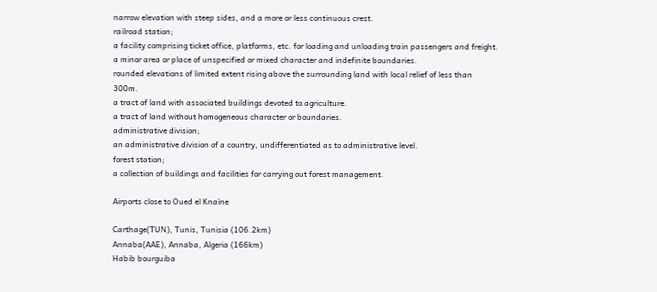narrow elevation with steep sides, and a more or less continuous crest.
railroad station;
a facility comprising ticket office, platforms, etc. for loading and unloading train passengers and freight.
a minor area or place of unspecified or mixed character and indefinite boundaries.
rounded elevations of limited extent rising above the surrounding land with local relief of less than 300m.
a tract of land with associated buildings devoted to agriculture.
a tract of land without homogeneous character or boundaries.
administrative division;
an administrative division of a country, undifferentiated as to administrative level.
forest station;
a collection of buildings and facilities for carrying out forest management.

Airports close to Oued el Knaïne

Carthage(TUN), Tunis, Tunisia (106.2km)
Annaba(AAE), Annaba, Algeria (166km)
Habib bourguiba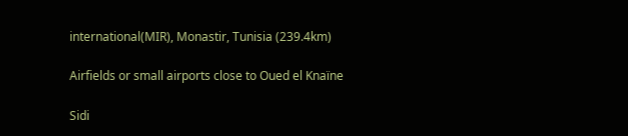international(MIR), Monastir, Tunisia (239.4km)

Airfields or small airports close to Oued el Knaïne

Sidi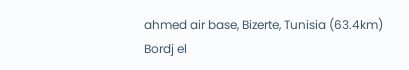ahmed air base, Bizerte, Tunisia (63.4km)
Bordj el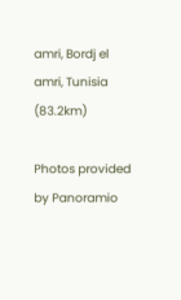amri, Bordj el amri, Tunisia (83.2km)

Photos provided by Panoramio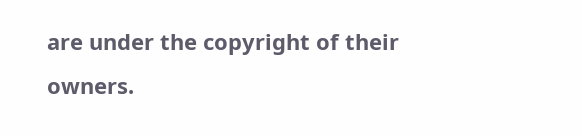are under the copyright of their owners.